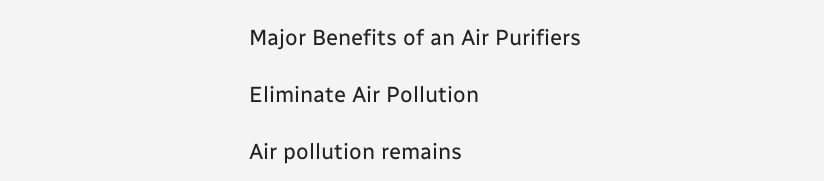Major Benefits of an Air Purifiers

Eliminate Air Pollution

Air pollution remains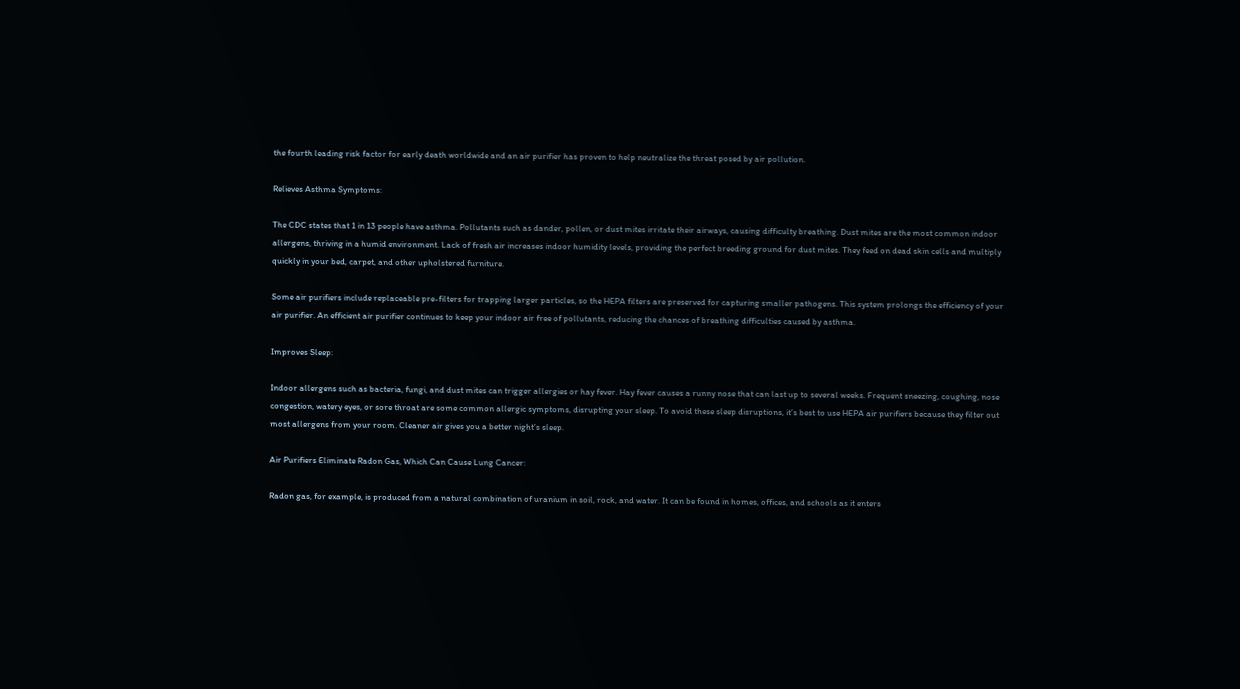the fourth leading risk factor for early death worldwide and an air purifier has proven to help neutralize the threat posed by air pollution.

Relieves Asthma Symptoms:

The CDC states that 1 in 13 people have asthma. Pollutants such as dander, pollen, or dust mites irritate their airways, causing difficulty breathing. Dust mites are the most common indoor allergens, thriving in a humid environment. Lack of fresh air increases indoor humidity levels, providing the perfect breeding ground for dust mites. They feed on dead skin cells and multiply quickly in your bed, carpet, and other upholstered furniture.

Some air purifiers include replaceable pre-filters for trapping larger particles, so the HEPA filters are preserved for capturing smaller pathogens. This system prolongs the efficiency of your air purifier. An efficient air purifier continues to keep your indoor air free of pollutants, reducing the chances of breathing difficulties caused by asthma.

Improves Sleep:

Indoor allergens such as bacteria, fungi, and dust mites can trigger allergies or hay fever. Hay fever causes a runny nose that can last up to several weeks. Frequent sneezing, coughing, nose congestion, watery eyes, or sore throat are some common allergic symptoms, disrupting your sleep. To avoid these sleep disruptions, it’s best to use HEPA air purifiers because they filter out most allergens from your room. Cleaner air gives you a better night’s sleep.

Air Purifiers Eliminate Radon Gas, Which Can Cause Lung Cancer:

Radon gas, for example, is produced from a natural combination of uranium in soil, rock, and water. It can be found in homes, offices, and schools as it enters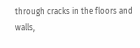through cracks in the floors and walls,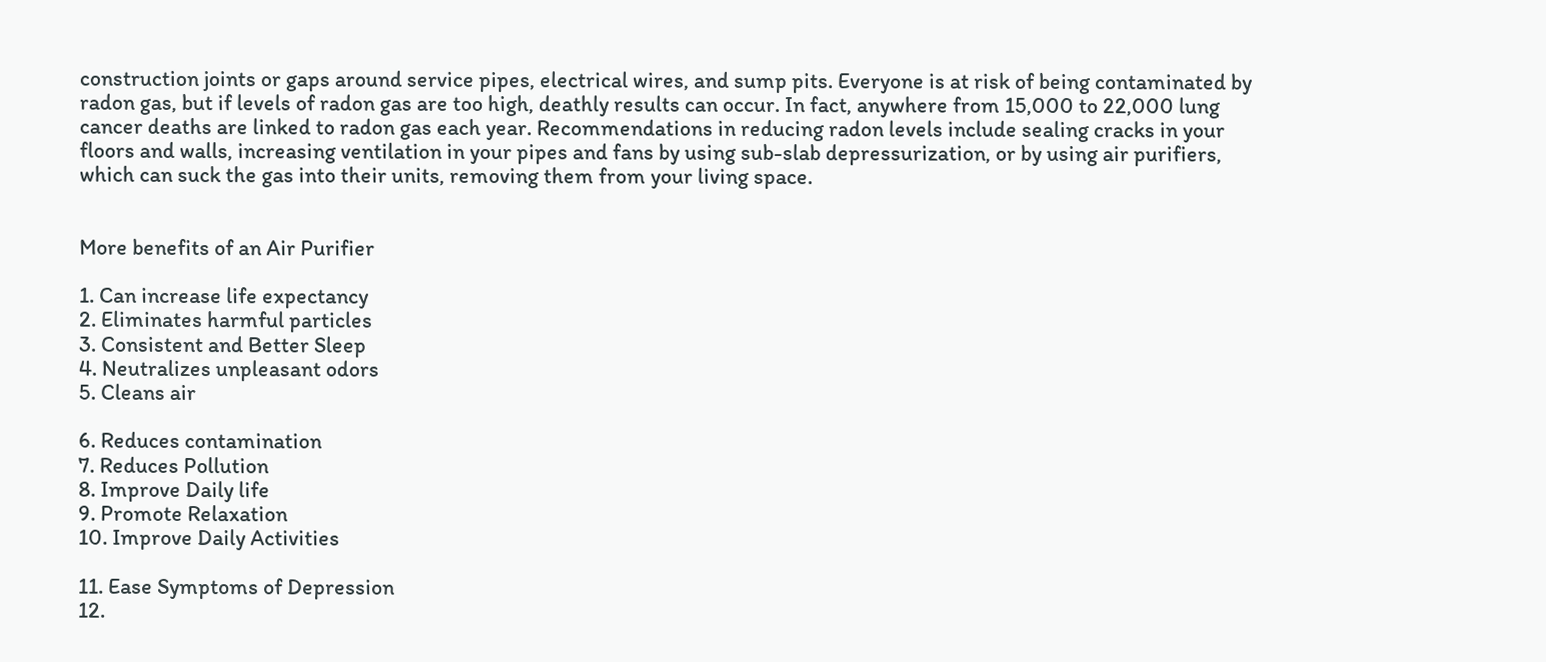construction joints or gaps around service pipes, electrical wires, and sump pits. Everyone is at risk of being contaminated by radon gas, but if levels of radon gas are too high, deathly results can occur. In fact, anywhere from 15,000 to 22,000 lung cancer deaths are linked to radon gas each year. Recommendations in reducing radon levels include sealing cracks in your floors and walls, increasing ventilation in your pipes and fans by using sub-slab depressurization, or by using air purifiers, which can suck the gas into their units, removing them from your living space.


More benefits of an Air Purifier

1. Can increase life expectancy
2. Eliminates harmful particles
3. Consistent and Better Sleep
4. Neutralizes unpleasant odors
5. Cleans air

6. Reduces contamination
7. Reduces Pollution
8. Improve Daily life
9. Promote Relaxation
10. Improve Daily Activities

11. Ease Symptoms of Depression
12.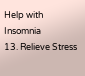Help with Insomnia
13. Relieve Stress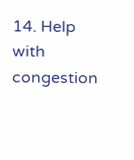14. Help with congestion